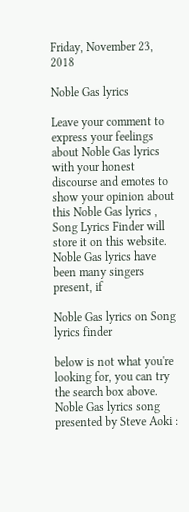Friday, November 23, 2018

Noble Gas lyrics

Leave your comment to express your feelings about Noble Gas lyrics with your honest discourse and emotes to show your opinion about this Noble Gas lyrics , Song Lyrics Finder will store it on this website.
Noble Gas lyrics have been many singers present, if

Noble Gas lyrics on Song lyrics finder

below is not what you're looking for, you can try the search box above.
Noble Gas lyrics song presented by Steve Aoki :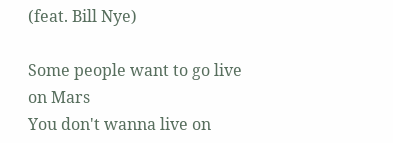(feat. Bill Nye)

Some people want to go live on Mars
You don't wanna live on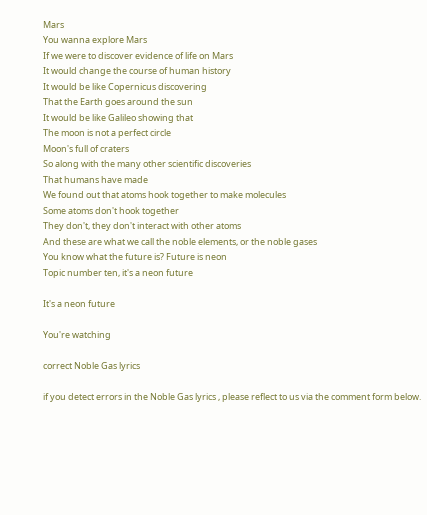Mars
You wanna explore Mars
If we were to discover evidence of life on Mars
It would change the course of human history
It would be like Copernicus discovering
That the Earth goes around the sun
It would be like Galileo showing that
The moon is not a perfect circle
Moon's full of craters
So along with the many other scientific discoveries
That humans have made
We found out that atoms hook together to make molecules
Some atoms don't hook together
They don't, they don't interact with other atoms
And these are what we call the noble elements, or the noble gases
You know what the future is? Future is neon
Topic number ten, it's a neon future

It's a neon future

You're watching

correct Noble Gas lyrics

if you detect errors in the Noble Gas lyrics , please reflect to us via the comment form below.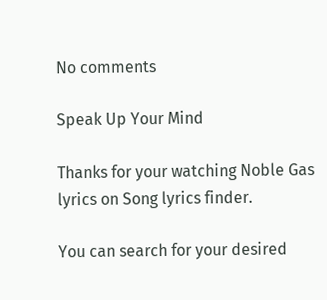No comments

Speak Up Your Mind

Thanks for your watching Noble Gas lyrics on Song lyrics finder.

You can search for your desired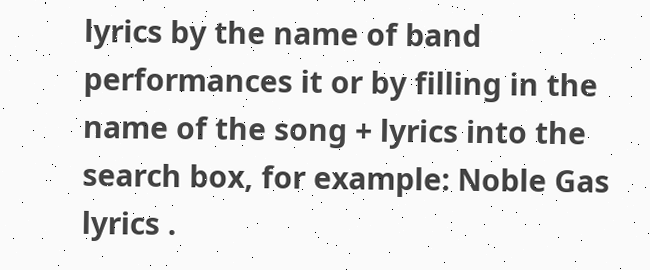lyrics by the name of band performances it or by filling in the name of the song + lyrics into the search box, for example: Noble Gas lyrics .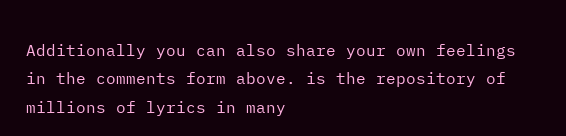Additionally you can also share your own feelings in the comments form above. is the repository of millions of lyrics in many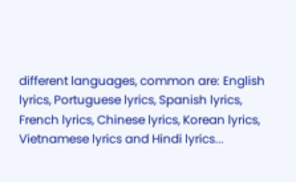different languages, common are: English lyrics, Portuguese lyrics, Spanish lyrics, French lyrics, Chinese lyrics, Korean lyrics, Vietnamese lyrics and Hindi lyrics...